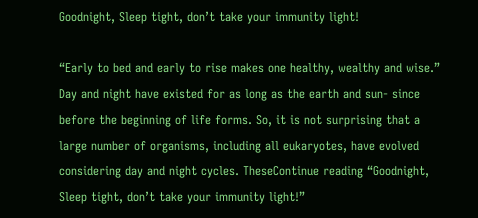Goodnight, Sleep tight, don’t take your immunity light!

“Early to bed and early to rise makes one healthy, wealthy and wise.” Day and night have existed for as long as the earth and sun- since before the beginning of life forms. So, it is not surprising that a large number of organisms, including all eukaryotes, have evolved considering day and night cycles. TheseContinue reading “Goodnight, Sleep tight, don’t take your immunity light!”